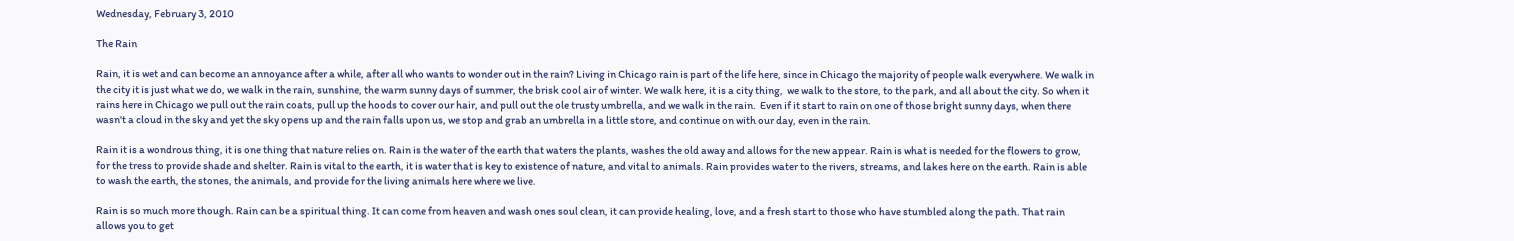Wednesday, February 3, 2010

The Rain

Rain, it is wet and can become an annoyance after a while, after all who wants to wonder out in the rain? Living in Chicago rain is part of the life here, since in Chicago the majority of people walk everywhere. We walk in the city it is just what we do, we walk in the rain, sunshine, the warm sunny days of summer, the brisk cool air of winter. We walk here, it is a city thing,  we walk to the store, to the park, and all about the city. So when it rains here in Chicago we pull out the rain coats, pull up the hoods to cover our hair, and pull out the ole trusty umbrella, and we walk in the rain.  Even if it start to rain on one of those bright sunny days, when there wasn't a cloud in the sky and yet the sky opens up and the rain falls upon us, we stop and grab an umbrella in a little store, and continue on with our day, even in the rain.

Rain it is a wondrous thing, it is one thing that nature relies on. Rain is the water of the earth that waters the plants, washes the old away and allows for the new appear. Rain is what is needed for the flowers to grow, for the tress to provide shade and shelter. Rain is vital to the earth, it is water that is key to existence of nature, and vital to animals. Rain provides water to the rivers, streams, and lakes here on the earth. Rain is able to wash the earth, the stones, the animals, and provide for the living animals here where we live.

Rain is so much more though. Rain can be a spiritual thing. It can come from heaven and wash ones soul clean, it can provide healing, love, and a fresh start to those who have stumbled along the path. That rain allows you to get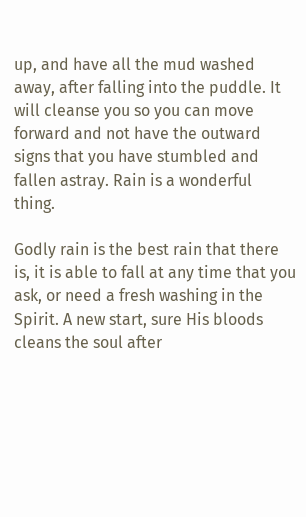up, and have all the mud washed away, after falling into the puddle. It will cleanse you so you can move forward and not have the outward signs that you have stumbled and fallen astray. Rain is a wonderful thing.

Godly rain is the best rain that there is, it is able to fall at any time that you ask, or need a fresh washing in the Spirit. A new start, sure His bloods cleans the soul after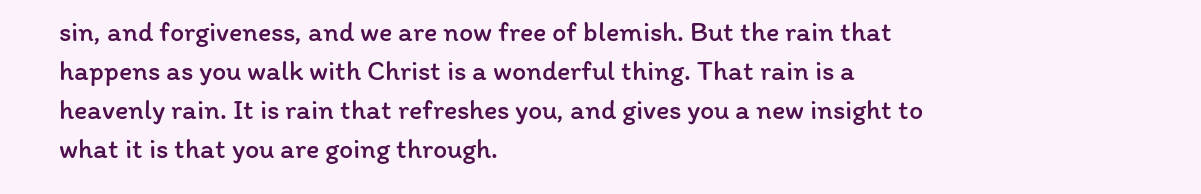sin, and forgiveness, and we are now free of blemish. But the rain that happens as you walk with Christ is a wonderful thing. That rain is a heavenly rain. It is rain that refreshes you, and gives you a new insight to what it is that you are going through.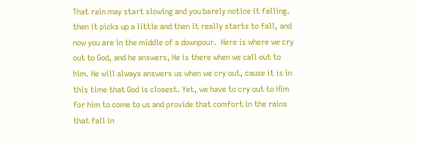That rain may start slowing and you barely notice it falling. then it picks up a little and then it really starts to fall, and now you are in the middle of a downpour.  Here is where we cry out to God, and he answers, He is there when we call out to him. He will always answers us when we cry out, cause it is in this time that God is closest. Yet, we have to cry out to Him for him to come to us and provide that comfort in the rains that fall in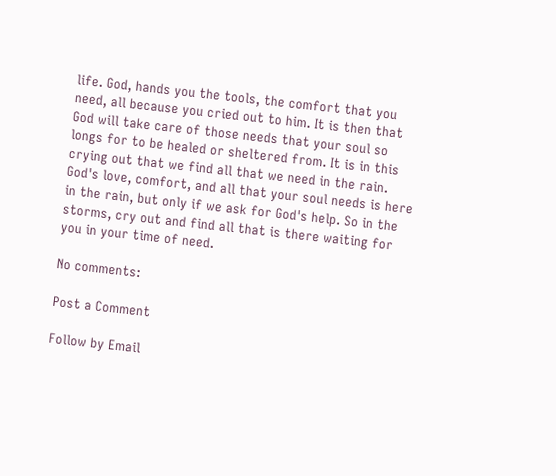life. God, hands you the tools, the comfort that you need, all because you cried out to him. It is then that God will take care of those needs that your soul so longs for to be healed or sheltered from. It is in this crying out that we find all that we need in the rain. God's love, comfort, and all that your soul needs is here in the rain, but only if we ask for God's help. So in the storms, cry out and find all that is there waiting for you in your time of need.

No comments:

Post a Comment

Follow by Email